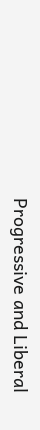Progressive and Liberal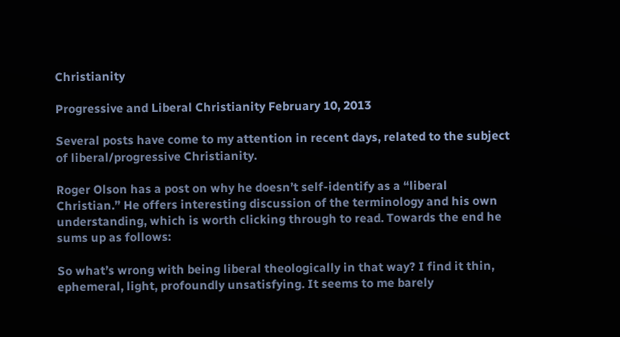Christianity

Progressive and Liberal Christianity February 10, 2013

Several posts have come to my attention in recent days, related to the subject of liberal/progressive Christianity.

Roger Olson has a post on why he doesn’t self-identify as a “liberal Christian.” He offers interesting discussion of the terminology and his own understanding, which is worth clicking through to read. Towards the end he sums up as follows:

So what’s wrong with being liberal theologically in that way? I find it thin, ephemeral, light, profoundly unsatisfying. It seems to me barely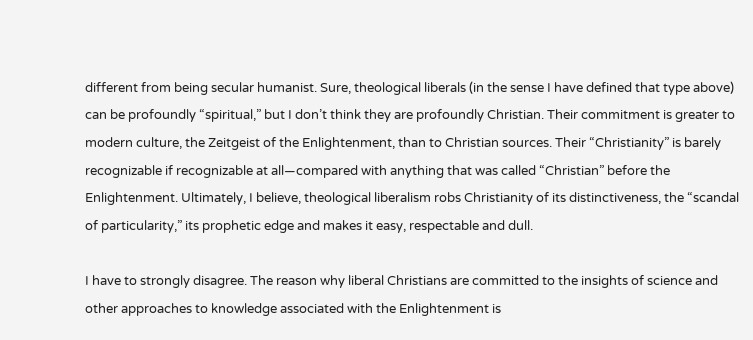different from being secular humanist. Sure, theological liberals (in the sense I have defined that type above) can be profoundly “spiritual,” but I don’t think they are profoundly Christian. Their commitment is greater to modern culture, the Zeitgeist of the Enlightenment, than to Christian sources. Their “Christianity” is barely recognizable if recognizable at all—compared with anything that was called “Christian” before the Enlightenment. Ultimately, I believe, theological liberalism robs Christianity of its distinctiveness, the “scandal of particularity,” its prophetic edge and makes it easy, respectable and dull.

I have to strongly disagree. The reason why liberal Christians are committed to the insights of science and other approaches to knowledge associated with the Enlightenment is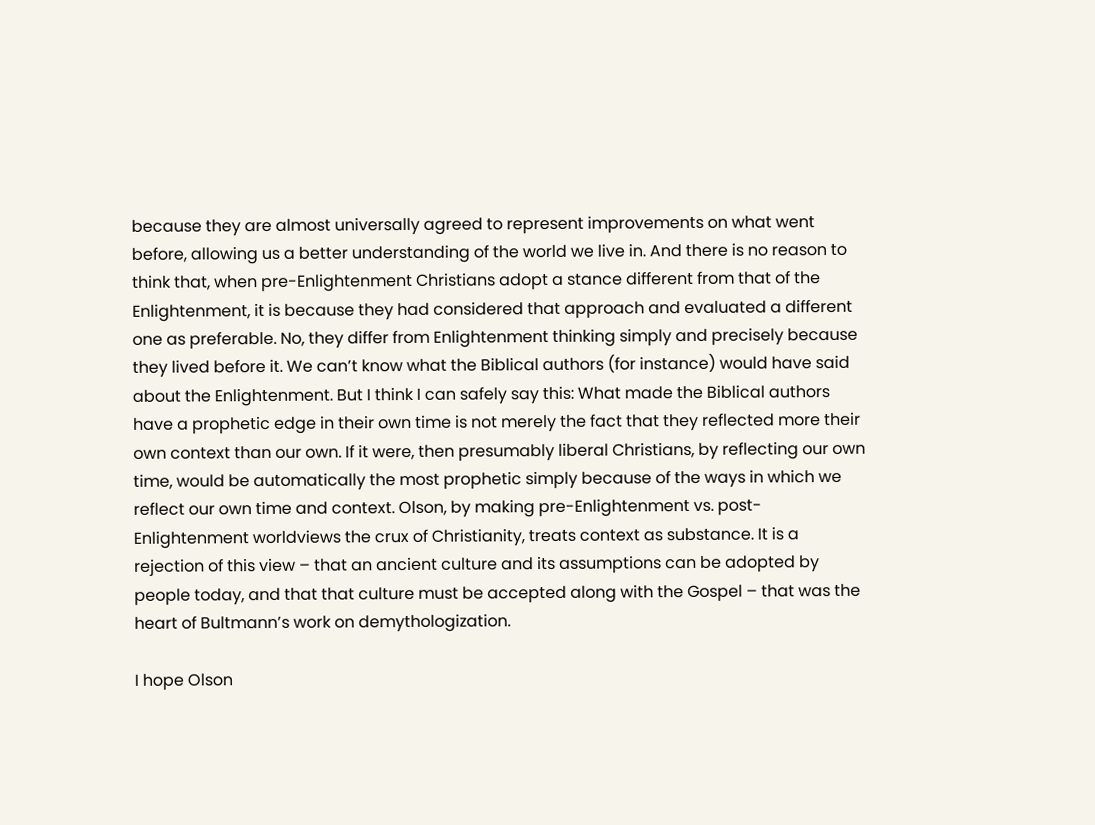because they are almost universally agreed to represent improvements on what went before, allowing us a better understanding of the world we live in. And there is no reason to think that, when pre-Enlightenment Christians adopt a stance different from that of the Enlightenment, it is because they had considered that approach and evaluated a different one as preferable. No, they differ from Enlightenment thinking simply and precisely because they lived before it. We can’t know what the Biblical authors (for instance) would have said about the Enlightenment. But I think I can safely say this: What made the Biblical authors have a prophetic edge in their own time is not merely the fact that they reflected more their own context than our own. If it were, then presumably liberal Christians, by reflecting our own time, would be automatically the most prophetic simply because of the ways in which we reflect our own time and context. Olson, by making pre-Enlightenment vs. post-Enlightenment worldviews the crux of Christianity, treats context as substance. It is a rejection of this view – that an ancient culture and its assumptions can be adopted by people today, and that that culture must be accepted along with the Gospel – that was the heart of Bultmann’s work on demythologization.

I hope Olson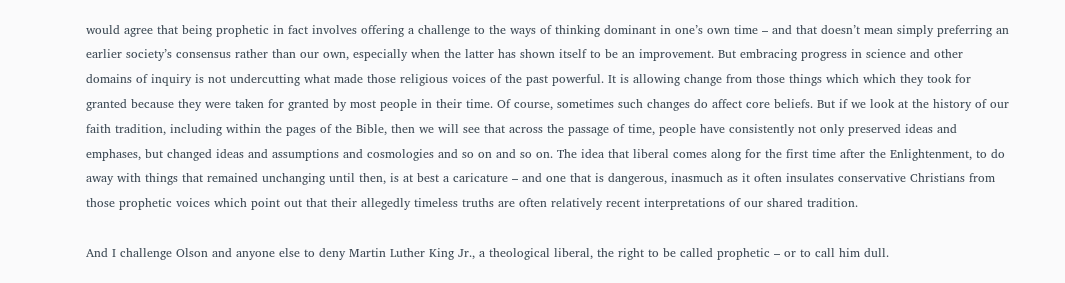would agree that being prophetic in fact involves offering a challenge to the ways of thinking dominant in one’s own time – and that doesn’t mean simply preferring an earlier society’s consensus rather than our own, especially when the latter has shown itself to be an improvement. But embracing progress in science and other domains of inquiry is not undercutting what made those religious voices of the past powerful. It is allowing change from those things which which they took for granted because they were taken for granted by most people in their time. Of course, sometimes such changes do affect core beliefs. But if we look at the history of our faith tradition, including within the pages of the Bible, then we will see that across the passage of time, people have consistently not only preserved ideas and emphases, but changed ideas and assumptions and cosmologies and so on and so on. The idea that liberal comes along for the first time after the Enlightenment, to do away with things that remained unchanging until then, is at best a caricature – and one that is dangerous, inasmuch as it often insulates conservative Christians from those prophetic voices which point out that their allegedly timeless truths are often relatively recent interpretations of our shared tradition.

And I challenge Olson and anyone else to deny Martin Luther King Jr., a theological liberal, the right to be called prophetic – or to call him dull.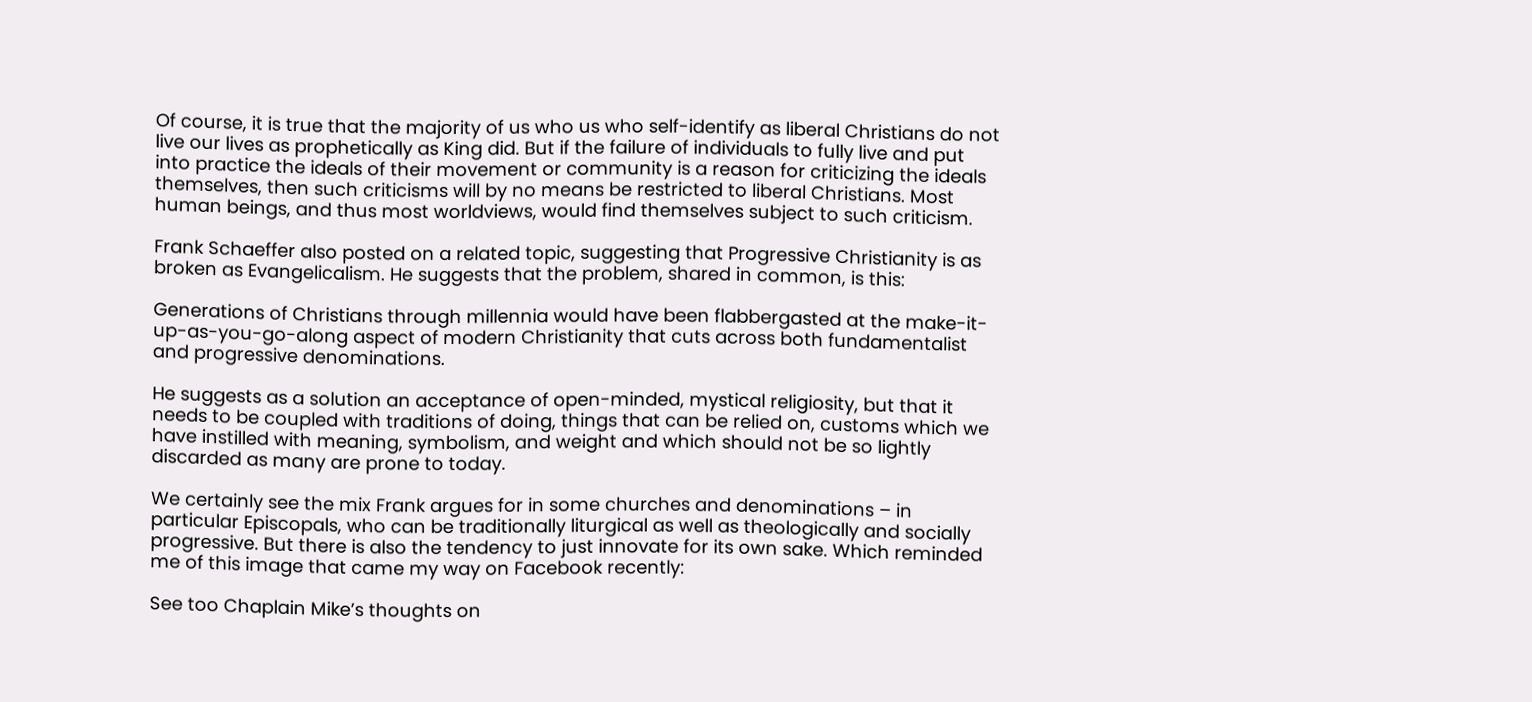Of course, it is true that the majority of us who us who self-identify as liberal Christians do not live our lives as prophetically as King did. But if the failure of individuals to fully live and put into practice the ideals of their movement or community is a reason for criticizing the ideals themselves, then such criticisms will by no means be restricted to liberal Christians. Most human beings, and thus most worldviews, would find themselves subject to such criticism.

Frank Schaeffer also posted on a related topic, suggesting that Progressive Christianity is as broken as Evangelicalism. He suggests that the problem, shared in common, is this:

Generations of Christians through millennia would have been flabbergasted at the make-it-up-as-you-go-along aspect of modern Christianity that cuts across both fundamentalist and progressive denominations.

He suggests as a solution an acceptance of open-minded, mystical religiosity, but that it needs to be coupled with traditions of doing, things that can be relied on, customs which we have instilled with meaning, symbolism, and weight and which should not be so lightly discarded as many are prone to today.

We certainly see the mix Frank argues for in some churches and denominations – in particular Episcopals, who can be traditionally liturgical as well as theologically and socially progressive. But there is also the tendency to just innovate for its own sake. Which reminded me of this image that came my way on Facebook recently:

See too Chaplain Mike’s thoughts on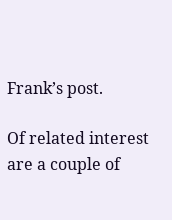Frank’s post.

Of related interest are a couple of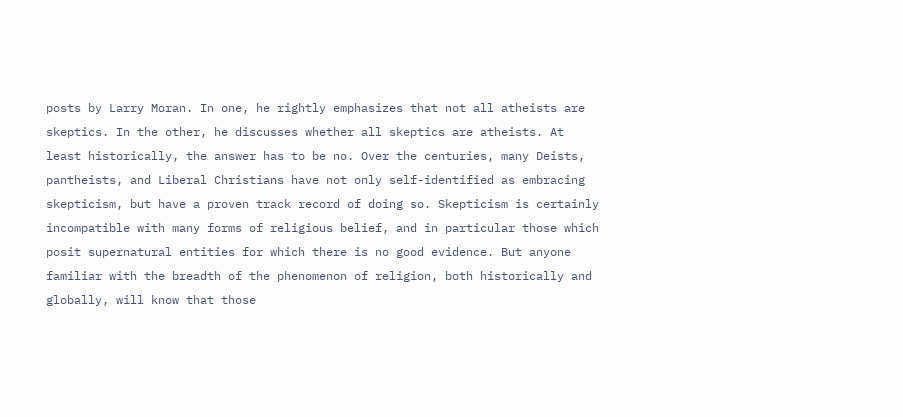posts by Larry Moran. In one, he rightly emphasizes that not all atheists are skeptics. In the other, he discusses whether all skeptics are atheists. At least historically, the answer has to be no. Over the centuries, many Deists, pantheists, and Liberal Christians have not only self-identified as embracing skepticism, but have a proven track record of doing so. Skepticism is certainly incompatible with many forms of religious belief, and in particular those which posit supernatural entities for which there is no good evidence. But anyone familiar with the breadth of the phenomenon of religion, both historically and globally, will know that those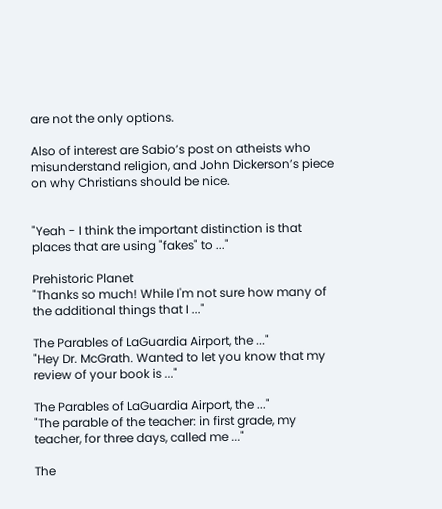are not the only options.

Also of interest are Sabio’s post on atheists who misunderstand religion, and John Dickerson’s piece on why Christians should be nice.


"Yeah - I think the important distinction is that places that are using "fakes" to ..."

Prehistoric Planet
"Thanks so much! While I'm not sure how many of the additional things that I ..."

The Parables of LaGuardia Airport, the ..."
"Hey Dr. McGrath. Wanted to let you know that my review of your book is ..."

The Parables of LaGuardia Airport, the ..."
"The parable of the teacher: in first grade, my teacher, for three days, called me ..."

The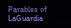Parables of LaGuardia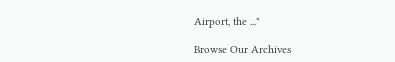Airport, the ..."

Browse Our Archives